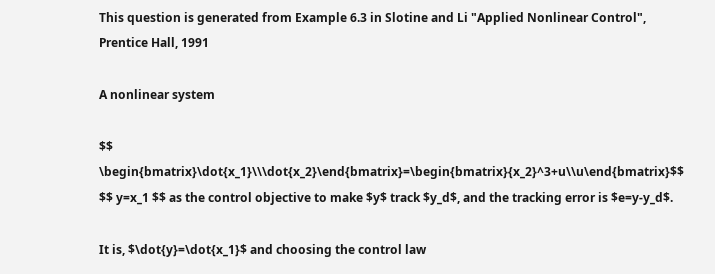This question is generated from Example 6.3 in Slotine and Li "Applied Nonlinear Control", Prentice Hall, 1991

A nonlinear system

$$ \begin{bmatrix}\dot{x_1}\\\dot{x_2}\end{bmatrix}=\begin{bmatrix}{x_2}^3+u\\u\end{bmatrix}$$ $$ y=x_1 $$ as the control objective to make $y$ track $y_d$, and the tracking error is $e=y-y_d$.

It is, $\dot{y}=\dot{x_1}$ and choosing the control law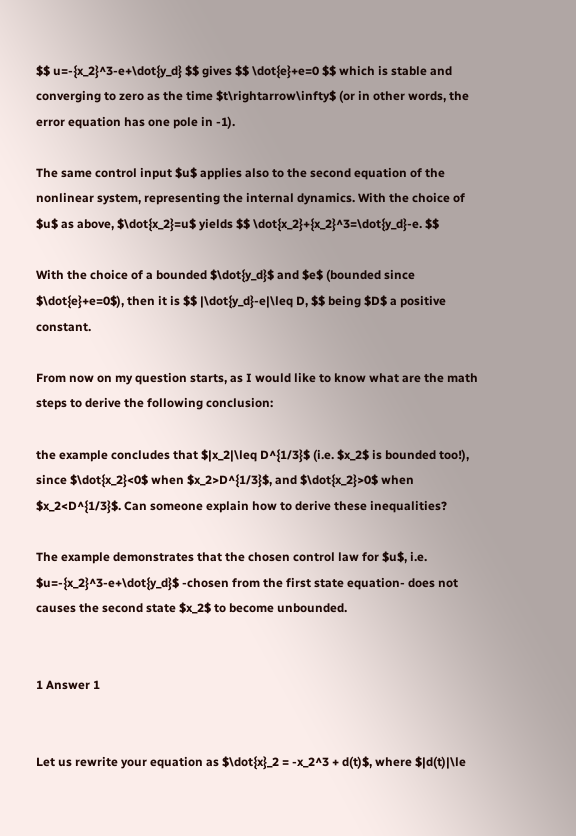$$ u=-{x_2}^3-e+\dot{y_d} $$ gives $$ \dot{e}+e=0 $$ which is stable and converging to zero as the time $t\rightarrow\infty$ (or in other words, the error equation has one pole in -1).

The same control input $u$ applies also to the second equation of the nonlinear system, representing the internal dynamics. With the choice of $u$ as above, $\dot{x_2}=u$ yields $$ \dot{x_2}+{x_2}^3=\dot{y_d}-e. $$

With the choice of a bounded $\dot{y_d}$ and $e$ (bounded since $\dot{e}+e=0$), then it is $$ |\dot{y_d}-e|\leq D, $$ being $D$ a positive constant.

From now on my question starts, as I would like to know what are the math steps to derive the following conclusion:

the example concludes that $|x_2|\leq D^{1/3}$ (i.e. $x_2$ is bounded too!), since $\dot{x_2}<0$ when $x_2>D^{1/3}$, and $\dot{x_2}>0$ when $x_2<D^{1/3}$. Can someone explain how to derive these inequalities?

The example demonstrates that the chosen control law for $u$, i.e. $u=-{x_2}^3-e+\dot{y_d}$ -chosen from the first state equation- does not causes the second state $x_2$ to become unbounded.


1 Answer 1


Let us rewrite your equation as $\dot{x}_2 = -x_2^3 + d(t)$, where $|d(t)|\le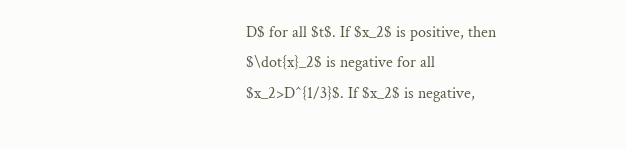D$ for all $t$. If $x_2$ is positive, then $\dot{x}_2$ is negative for all $x_2>D^{1/3}$. If $x_2$ is negative,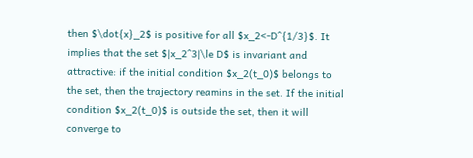then $\dot{x}_2$ is positive for all $x_2<-D^{1/3}$. It implies that the set $|x_2^3|\le D$ is invariant and attractive: if the initial condition $x_2(t_0)$ belongs to the set, then the trajectory reamins in the set. If the initial condition $x_2(t_0)$ is outside the set, then it will converge to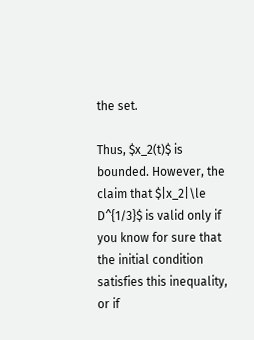the set.

Thus, $x_2(t)$ is bounded. However, the claim that $|x_2|\le D^{1/3}$ is valid only if you know for sure that the initial condition satisfies this inequality, or if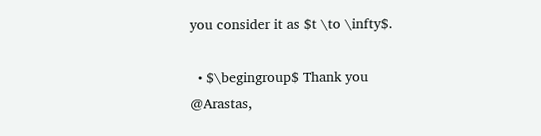you consider it as $t \to \infty$.

  • $\begingroup$ Thank you @Arastas,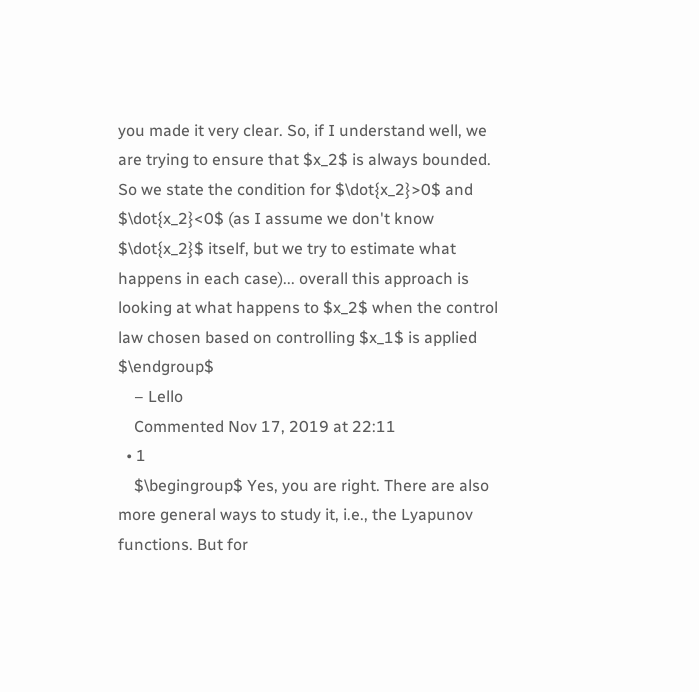you made it very clear. So, if I understand well, we are trying to ensure that $x_2$ is always bounded. So we state the condition for $\dot{x_2}>0$ and $\dot{x_2}<0$ (as I assume we don't know $\dot{x_2}$ itself, but we try to estimate what happens in each case)... overall this approach is looking at what happens to $x_2$ when the control law chosen based on controlling $x_1$ is applied $\endgroup$
    – Lello
    Commented Nov 17, 2019 at 22:11
  • 1
    $\begingroup$ Yes, you are right. There are also more general ways to study it, i.e., the Lyapunov functions. But for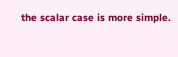the scalar case is more simple.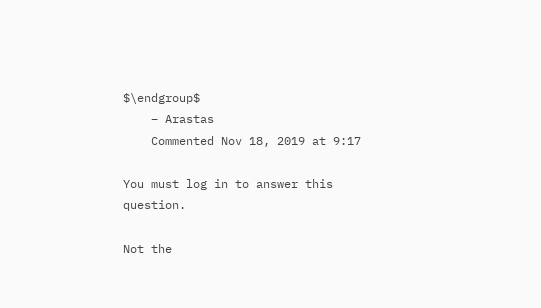$\endgroup$
    – Arastas
    Commented Nov 18, 2019 at 9:17

You must log in to answer this question.

Not the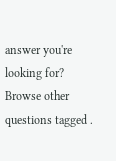answer you're looking for? Browse other questions tagged .